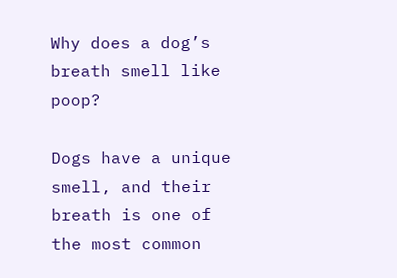Why does a dog’s breath smell like poop?

Dogs have a unique smell, and their breath is one of the most common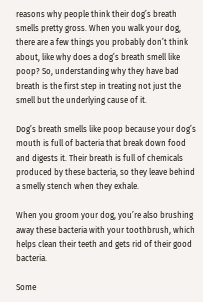reasons why people think their dog’s breath smells pretty gross. When you walk your dog, there are a few things you probably don’t think about, like why does a dog’s breath smell like poop? So, understanding why they have bad breath is the first step in treating not just the smell but the underlying cause of it.

Dog’s breath smells like poop because your dog’s mouth is full of bacteria that break down food and digests it. Their breath is full of chemicals produced by these bacteria, so they leave behind a smelly stench when they exhale.

When you groom your dog, you’re also brushing away these bacteria with your toothbrush, which helps clean their teeth and gets rid of their good bacteria.

Some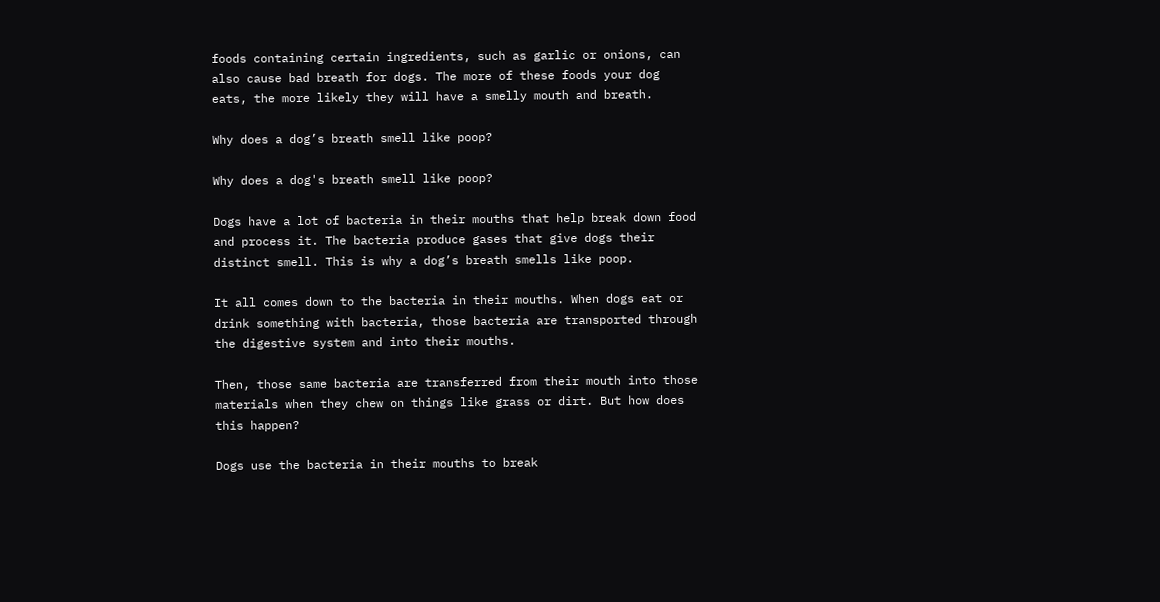foods containing certain ingredients, such as garlic or onions, can also cause bad breath for dogs. The more of these foods your dog eats, the more likely they will have a smelly mouth and breath.

Why does a dog’s breath smell like poop?

Why does a dog's breath smell like poop?

Dogs have a lot of bacteria in their mouths that help break down food and process it. The bacteria produce gases that give dogs their distinct smell. This is why a dog’s breath smells like poop.

It all comes down to the bacteria in their mouths. When dogs eat or drink something with bacteria, those bacteria are transported through the digestive system and into their mouths.

Then, those same bacteria are transferred from their mouth into those materials when they chew on things like grass or dirt. But how does this happen?

Dogs use the bacteria in their mouths to break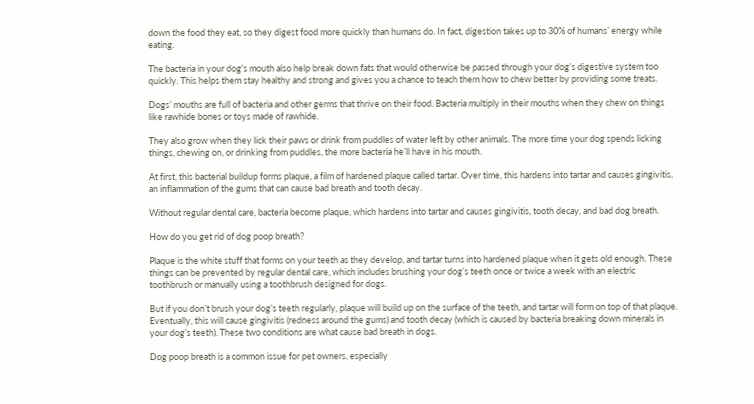down the food they eat, so they digest food more quickly than humans do. In fact, digestion takes up to 30% of humans’ energy while eating.

The bacteria in your dog’s mouth also help break down fats that would otherwise be passed through your dog’s digestive system too quickly. This helps them stay healthy and strong and gives you a chance to teach them how to chew better by providing some treats.

Dogs’ mouths are full of bacteria and other germs that thrive on their food. Bacteria multiply in their mouths when they chew on things like rawhide bones or toys made of rawhide.

They also grow when they lick their paws or drink from puddles of water left by other animals. The more time your dog spends licking things, chewing on, or drinking from puddles, the more bacteria he’ll have in his mouth.

At first, this bacterial buildup forms plaque, a film of hardened plaque called tartar. Over time, this hardens into tartar and causes gingivitis, an inflammation of the gums that can cause bad breath and tooth decay.

Without regular dental care, bacteria become plaque, which hardens into tartar and causes gingivitis, tooth decay, and bad dog breath.

How do you get rid of dog poop breath?

Plaque is the white stuff that forms on your teeth as they develop, and tartar turns into hardened plaque when it gets old enough. These things can be prevented by regular dental care, which includes brushing your dog’s teeth once or twice a week with an electric toothbrush or manually using a toothbrush designed for dogs.

But if you don’t brush your dog’s teeth regularly, plaque will build up on the surface of the teeth, and tartar will form on top of that plaque. Eventually, this will cause gingivitis (redness around the gums) and tooth decay (which is caused by bacteria breaking down minerals in your dog’s teeth). These two conditions are what cause bad breath in dogs.

Dog poop breath is a common issue for pet owners, especially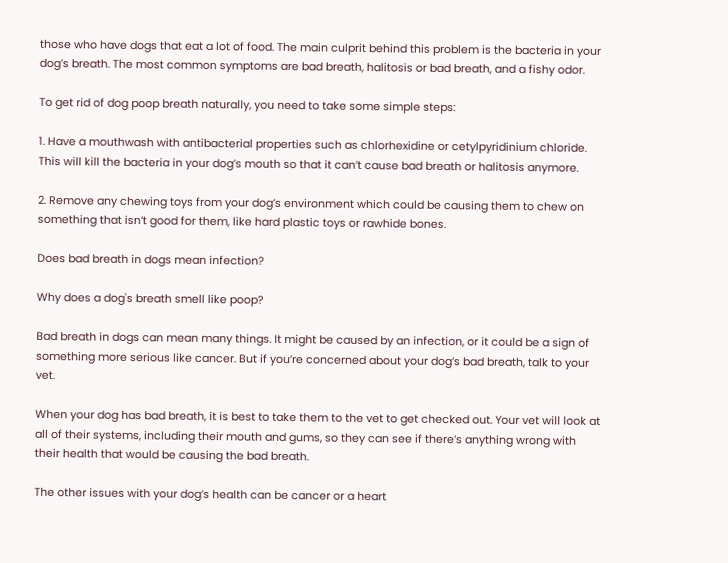those who have dogs that eat a lot of food. The main culprit behind this problem is the bacteria in your dog’s breath. The most common symptoms are bad breath, halitosis or bad breath, and a fishy odor.

To get rid of dog poop breath naturally, you need to take some simple steps:

1. Have a mouthwash with antibacterial properties such as chlorhexidine or cetylpyridinium chloride. This will kill the bacteria in your dog’s mouth so that it can’t cause bad breath or halitosis anymore.

2. Remove any chewing toys from your dog’s environment which could be causing them to chew on something that isn’t good for them, like hard plastic toys or rawhide bones.

Does bad breath in dogs mean infection?

Why does a dog's breath smell like poop?

Bad breath in dogs can mean many things. It might be caused by an infection, or it could be a sign of something more serious like cancer. But if you’re concerned about your dog’s bad breath, talk to your vet.

When your dog has bad breath, it is best to take them to the vet to get checked out. Your vet will look at all of their systems, including their mouth and gums, so they can see if there’s anything wrong with their health that would be causing the bad breath.

The other issues with your dog’s health can be cancer or a heart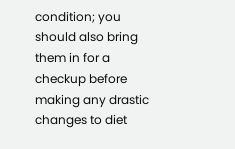condition; you should also bring them in for a checkup before making any drastic changes to diet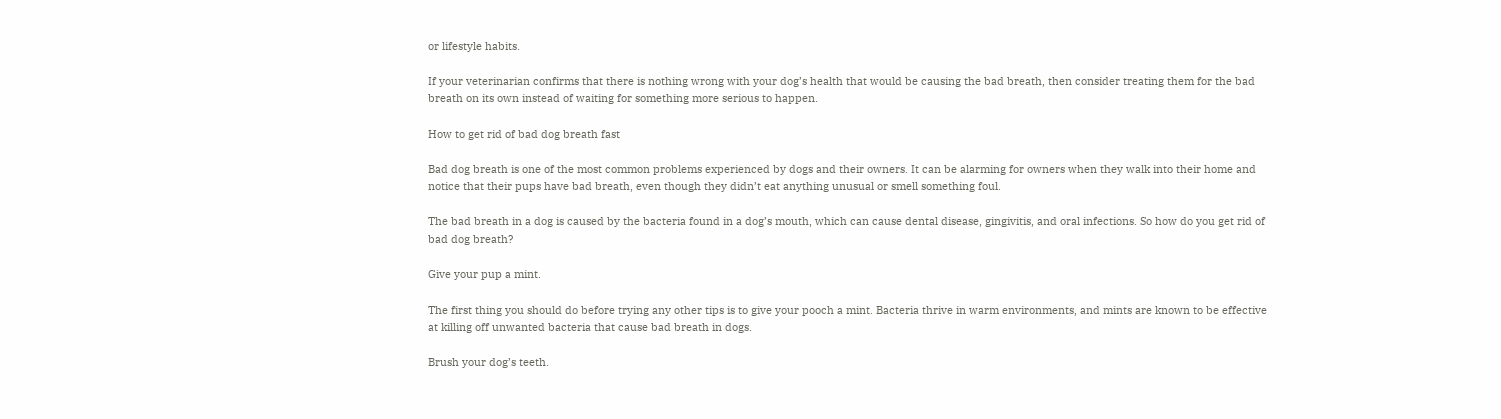or lifestyle habits.

If your veterinarian confirms that there is nothing wrong with your dog’s health that would be causing the bad breath, then consider treating them for the bad breath on its own instead of waiting for something more serious to happen.

How to get rid of bad dog breath fast

Bad dog breath is one of the most common problems experienced by dogs and their owners. It can be alarming for owners when they walk into their home and notice that their pups have bad breath, even though they didn’t eat anything unusual or smell something foul.

The bad breath in a dog is caused by the bacteria found in a dog’s mouth, which can cause dental disease, gingivitis, and oral infections. So how do you get rid of bad dog breath?

Give your pup a mint.

The first thing you should do before trying any other tips is to give your pooch a mint. Bacteria thrive in warm environments, and mints are known to be effective at killing off unwanted bacteria that cause bad breath in dogs.

Brush your dog’s teeth.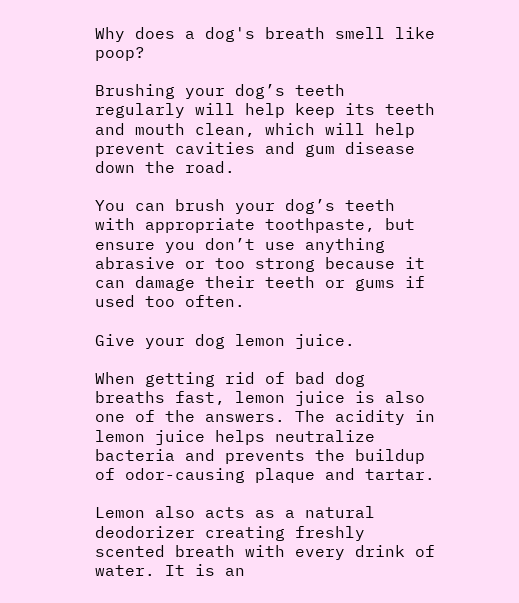Why does a dog's breath smell like poop?

Brushing your dog’s teeth regularly will help keep its teeth and mouth clean, which will help prevent cavities and gum disease down the road.

You can brush your dog’s teeth with appropriate toothpaste, but ensure you don’t use anything abrasive or too strong because it can damage their teeth or gums if used too often.

Give your dog lemon juice.

When getting rid of bad dog breaths fast, lemon juice is also one of the answers. The acidity in lemon juice helps neutralize bacteria and prevents the buildup of odor-causing plaque and tartar.

Lemon also acts as a natural deodorizer creating freshly scented breath with every drink of water. It is an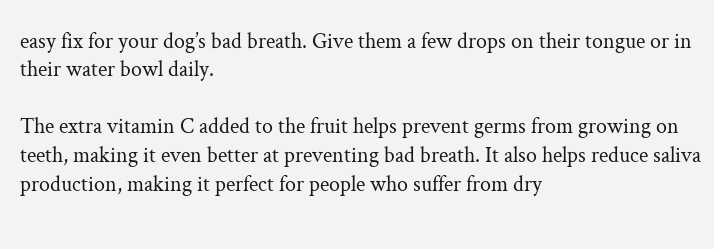easy fix for your dog’s bad breath. Give them a few drops on their tongue or in their water bowl daily.

The extra vitamin C added to the fruit helps prevent germs from growing on teeth, making it even better at preventing bad breath. It also helps reduce saliva production, making it perfect for people who suffer from dry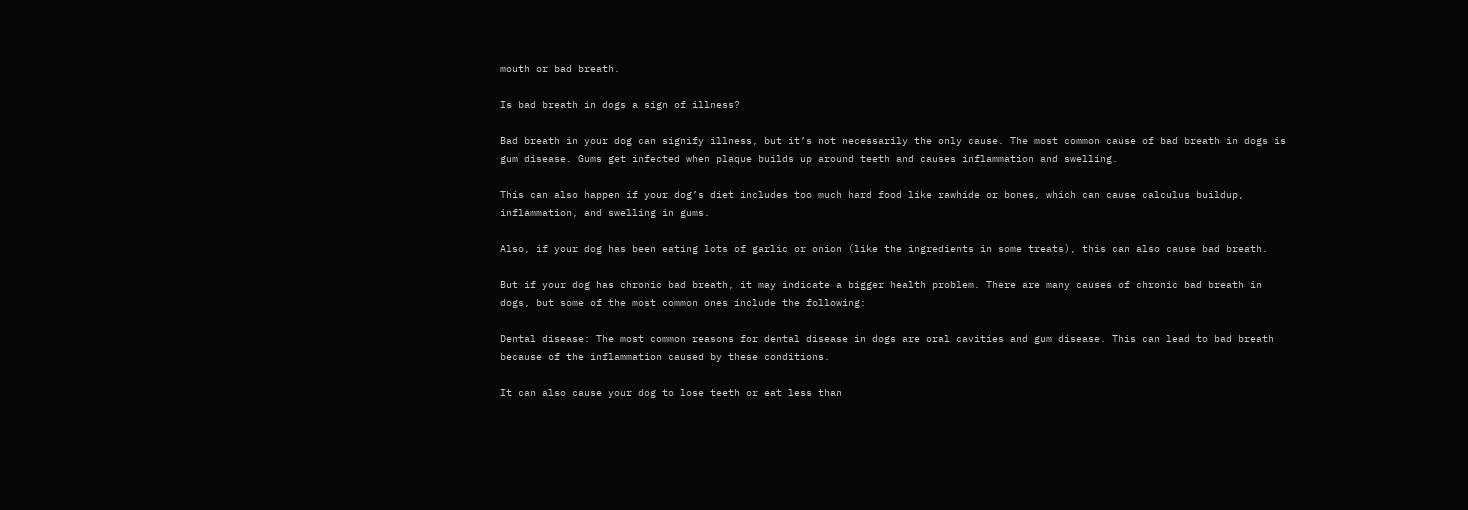mouth or bad breath.

Is bad breath in dogs a sign of illness?

Bad breath in your dog can signify illness, but it’s not necessarily the only cause. The most common cause of bad breath in dogs is gum disease. Gums get infected when plaque builds up around teeth and causes inflammation and swelling.

This can also happen if your dog’s diet includes too much hard food like rawhide or bones, which can cause calculus buildup, inflammation, and swelling in gums.

Also, if your dog has been eating lots of garlic or onion (like the ingredients in some treats), this can also cause bad breath.

But if your dog has chronic bad breath, it may indicate a bigger health problem. There are many causes of chronic bad breath in dogs, but some of the most common ones include the following:

Dental disease: The most common reasons for dental disease in dogs are oral cavities and gum disease. This can lead to bad breath because of the inflammation caused by these conditions.

It can also cause your dog to lose teeth or eat less than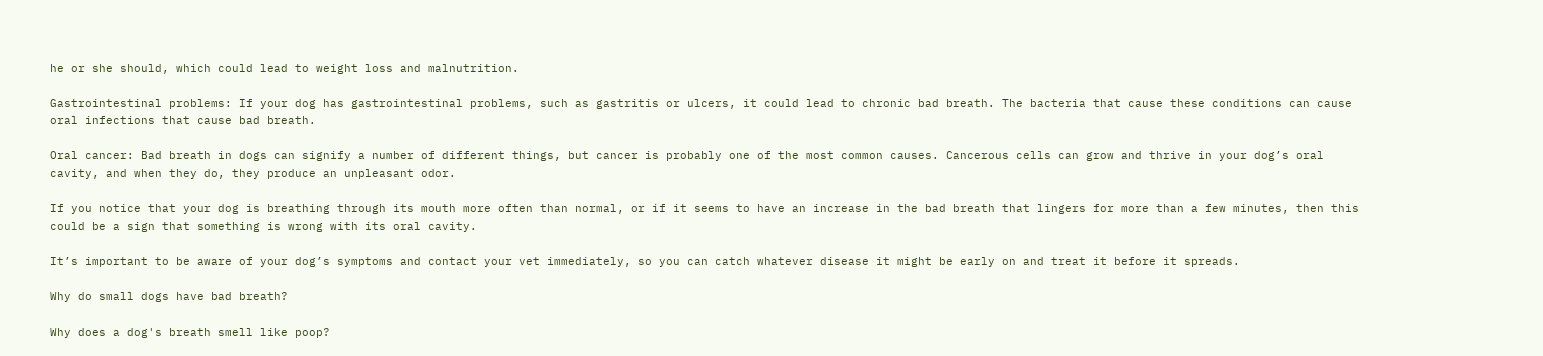he or she should, which could lead to weight loss and malnutrition.

Gastrointestinal problems: If your dog has gastrointestinal problems, such as gastritis or ulcers, it could lead to chronic bad breath. The bacteria that cause these conditions can cause oral infections that cause bad breath.

Oral cancer: Bad breath in dogs can signify a number of different things, but cancer is probably one of the most common causes. Cancerous cells can grow and thrive in your dog’s oral cavity, and when they do, they produce an unpleasant odor.

If you notice that your dog is breathing through its mouth more often than normal, or if it seems to have an increase in the bad breath that lingers for more than a few minutes, then this could be a sign that something is wrong with its oral cavity.

It’s important to be aware of your dog’s symptoms and contact your vet immediately, so you can catch whatever disease it might be early on and treat it before it spreads.

Why do small dogs have bad breath?

Why does a dog's breath smell like poop?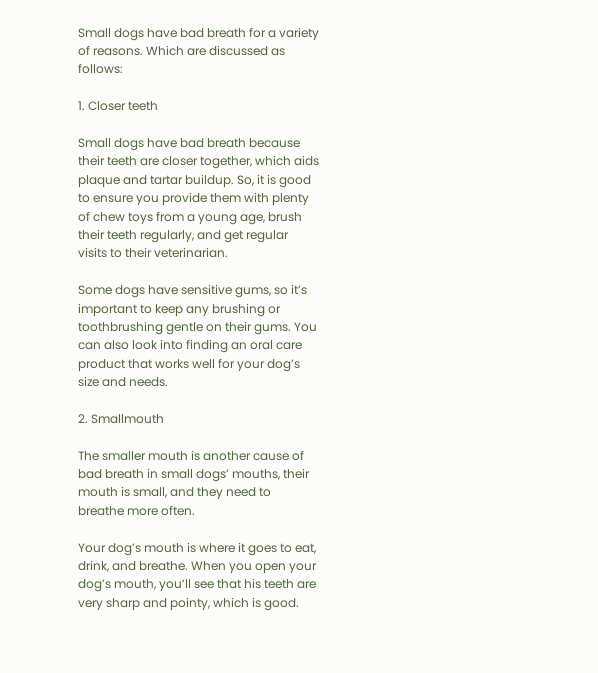Small dogs have bad breath for a variety of reasons. Which are discussed as follows:

1. Closer teeth

Small dogs have bad breath because their teeth are closer together, which aids plaque and tartar buildup. So, it is good to ensure you provide them with plenty of chew toys from a young age, brush their teeth regularly, and get regular visits to their veterinarian.

Some dogs have sensitive gums, so it’s important to keep any brushing or toothbrushing gentle on their gums. You can also look into finding an oral care product that works well for your dog’s size and needs.

2. Smallmouth

The smaller mouth is another cause of bad breath in small dogs’ mouths, their mouth is small, and they need to breathe more often.

Your dog’s mouth is where it goes to eat, drink, and breathe. When you open your dog’s mouth, you’ll see that his teeth are very sharp and pointy, which is good.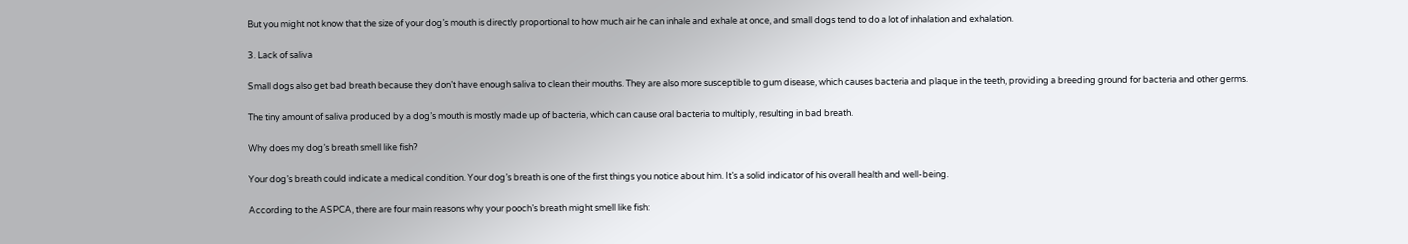But you might not know that the size of your dog’s mouth is directly proportional to how much air he can inhale and exhale at once, and small dogs tend to do a lot of inhalation and exhalation.

3. Lack of saliva

Small dogs also get bad breath because they don’t have enough saliva to clean their mouths. They are also more susceptible to gum disease, which causes bacteria and plaque in the teeth, providing a breeding ground for bacteria and other germs.

The tiny amount of saliva produced by a dog’s mouth is mostly made up of bacteria, which can cause oral bacteria to multiply, resulting in bad breath.

Why does my dog’s breath smell like fish?

Your dog’s breath could indicate a medical condition. Your dog’s breath is one of the first things you notice about him. It’s a solid indicator of his overall health and well-being.

According to the ASPCA, there are four main reasons why your pooch’s breath might smell like fish: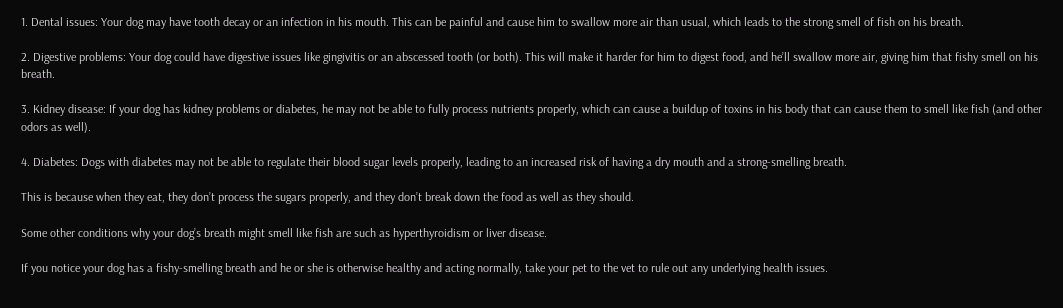1. Dental issues: Your dog may have tooth decay or an infection in his mouth. This can be painful and cause him to swallow more air than usual, which leads to the strong smell of fish on his breath.

2. Digestive problems: Your dog could have digestive issues like gingivitis or an abscessed tooth (or both). This will make it harder for him to digest food, and he’ll swallow more air, giving him that fishy smell on his breath.

3. Kidney disease: If your dog has kidney problems or diabetes, he may not be able to fully process nutrients properly, which can cause a buildup of toxins in his body that can cause them to smell like fish (and other odors as well).

4. Diabetes: Dogs with diabetes may not be able to regulate their blood sugar levels properly, leading to an increased risk of having a dry mouth and a strong-smelling breath.

This is because when they eat, they don’t process the sugars properly, and they don’t break down the food as well as they should.

Some other conditions why your dog’s breath might smell like fish are such as hyperthyroidism or liver disease.

If you notice your dog has a fishy-smelling breath and he or she is otherwise healthy and acting normally, take your pet to the vet to rule out any underlying health issues.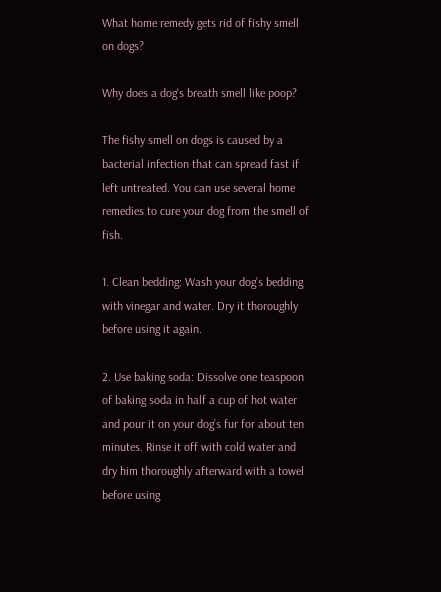What home remedy gets rid of fishy smell on dogs?

Why does a dog's breath smell like poop?

The fishy smell on dogs is caused by a bacterial infection that can spread fast if left untreated. You can use several home remedies to cure your dog from the smell of fish.

1. Clean bedding: Wash your dog’s bedding with vinegar and water. Dry it thoroughly before using it again.

2. Use baking soda: Dissolve one teaspoon of baking soda in half a cup of hot water and pour it on your dog’s fur for about ten minutes. Rinse it off with cold water and dry him thoroughly afterward with a towel before using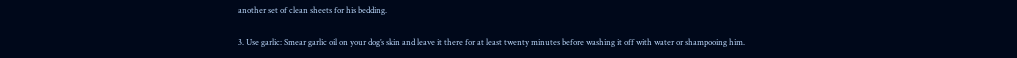another set of clean sheets for his bedding.

3. Use garlic: Smear garlic oil on your dog’s skin and leave it there for at least twenty minutes before washing it off with water or shampooing him.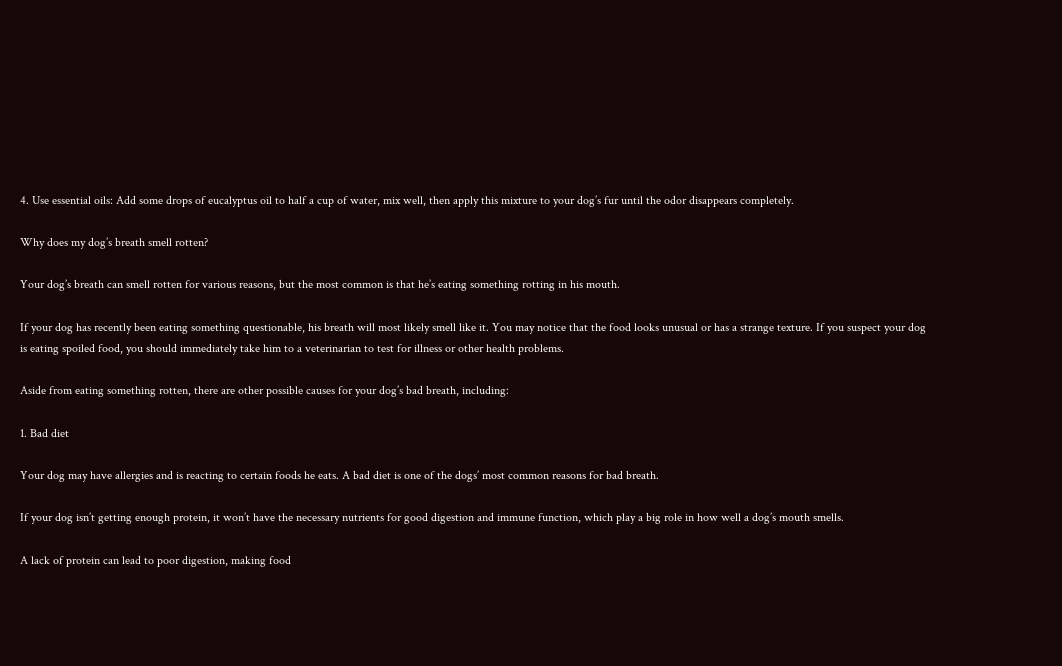4. Use essential oils: Add some drops of eucalyptus oil to half a cup of water, mix well, then apply this mixture to your dog’s fur until the odor disappears completely.

Why does my dog’s breath smell rotten?

Your dog’s breath can smell rotten for various reasons, but the most common is that he’s eating something rotting in his mouth.

If your dog has recently been eating something questionable, his breath will most likely smell like it. You may notice that the food looks unusual or has a strange texture. If you suspect your dog is eating spoiled food, you should immediately take him to a veterinarian to test for illness or other health problems.

Aside from eating something rotten, there are other possible causes for your dog’s bad breath, including:

1. Bad diet

Your dog may have allergies and is reacting to certain foods he eats. A bad diet is one of the dogs’ most common reasons for bad breath.

If your dog isn’t getting enough protein, it won’t have the necessary nutrients for good digestion and immune function, which play a big role in how well a dog’s mouth smells.

A lack of protein can lead to poor digestion, making food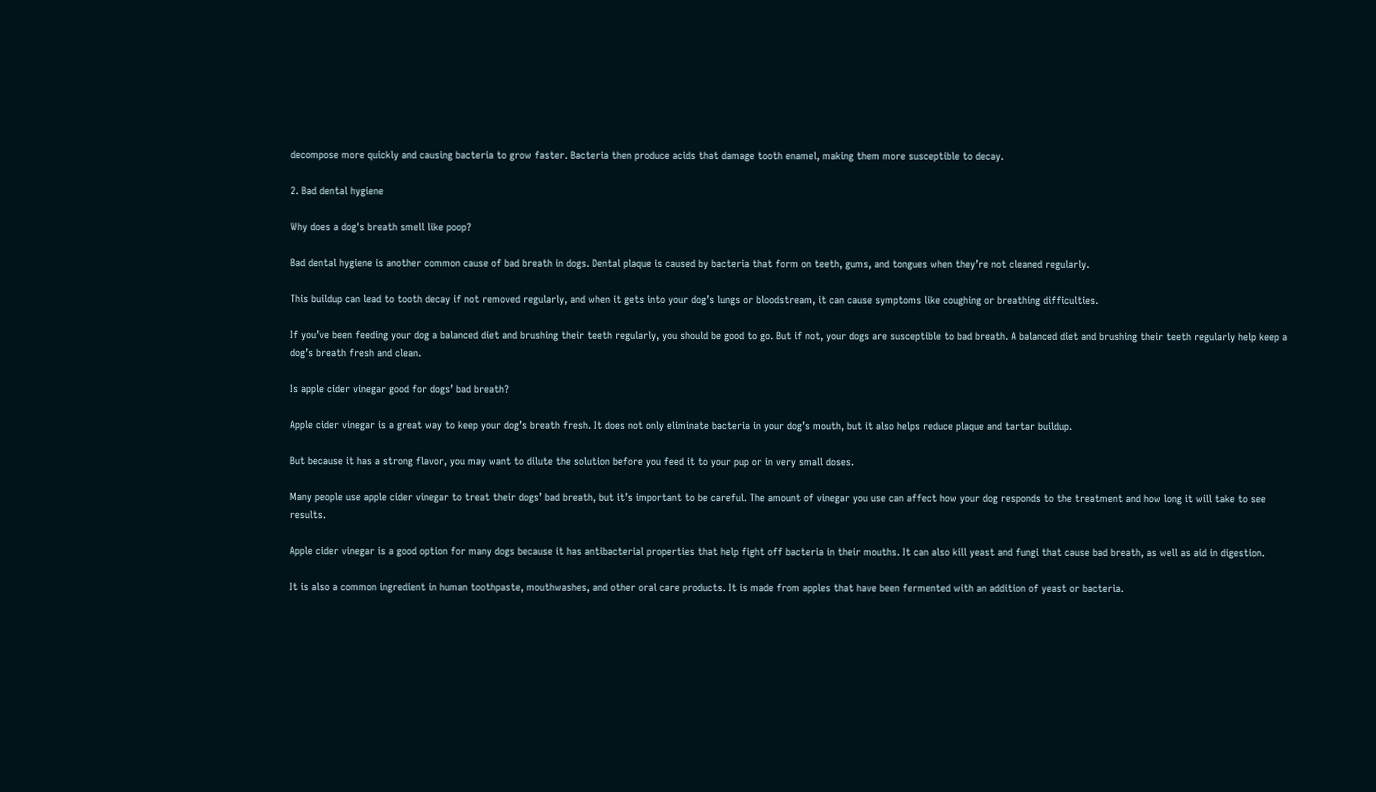decompose more quickly and causing bacteria to grow faster. Bacteria then produce acids that damage tooth enamel, making them more susceptible to decay.

2. Bad dental hygiene

Why does a dog's breath smell like poop?

Bad dental hygiene is another common cause of bad breath in dogs. Dental plaque is caused by bacteria that form on teeth, gums, and tongues when they’re not cleaned regularly.

This buildup can lead to tooth decay if not removed regularly, and when it gets into your dog’s lungs or bloodstream, it can cause symptoms like coughing or breathing difficulties.

If you’ve been feeding your dog a balanced diet and brushing their teeth regularly, you should be good to go. But if not, your dogs are susceptible to bad breath. A balanced diet and brushing their teeth regularly help keep a dog’s breath fresh and clean.

Is apple cider vinegar good for dogs’ bad breath?

Apple cider vinegar is a great way to keep your dog’s breath fresh. It does not only eliminate bacteria in your dog’s mouth, but it also helps reduce plaque and tartar buildup.

But because it has a strong flavor, you may want to dilute the solution before you feed it to your pup or in very small doses.

Many people use apple cider vinegar to treat their dogs’ bad breath, but it’s important to be careful. The amount of vinegar you use can affect how your dog responds to the treatment and how long it will take to see results.

Apple cider vinegar is a good option for many dogs because it has antibacterial properties that help fight off bacteria in their mouths. It can also kill yeast and fungi that cause bad breath, as well as aid in digestion.

It is also a common ingredient in human toothpaste, mouthwashes, and other oral care products. It is made from apples that have been fermented with an addition of yeast or bacteria.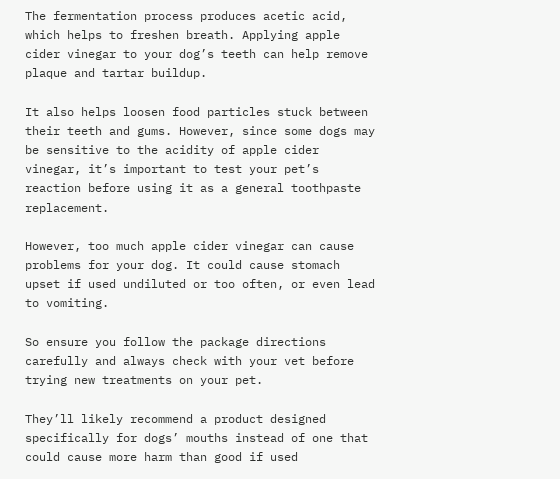The fermentation process produces acetic acid, which helps to freshen breath. Applying apple cider vinegar to your dog’s teeth can help remove plaque and tartar buildup.

It also helps loosen food particles stuck between their teeth and gums. However, since some dogs may be sensitive to the acidity of apple cider vinegar, it’s important to test your pet’s reaction before using it as a general toothpaste replacement.

However, too much apple cider vinegar can cause problems for your dog. It could cause stomach upset if used undiluted or too often, or even lead to vomiting.

So ensure you follow the package directions carefully and always check with your vet before trying new treatments on your pet.

They’ll likely recommend a product designed specifically for dogs’ mouths instead of one that could cause more harm than good if used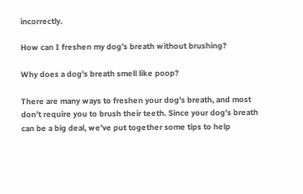incorrectly.

How can I freshen my dog’s breath without brushing?

Why does a dog's breath smell like poop?

There are many ways to freshen your dog’s breath, and most don’t require you to brush their teeth. Since your dog’s breath can be a big deal, we’ve put together some tips to help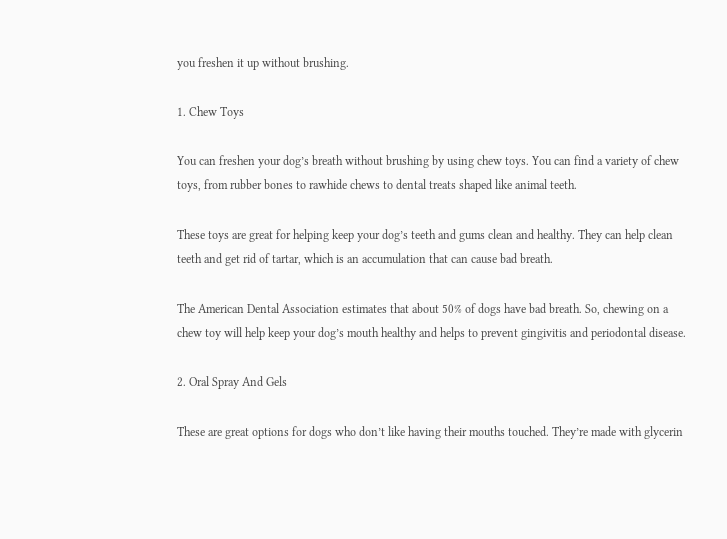you freshen it up without brushing.

1. Chew Toys

You can freshen your dog’s breath without brushing by using chew toys. You can find a variety of chew toys, from rubber bones to rawhide chews to dental treats shaped like animal teeth.

These toys are great for helping keep your dog’s teeth and gums clean and healthy. They can help clean teeth and get rid of tartar, which is an accumulation that can cause bad breath.

The American Dental Association estimates that about 50% of dogs have bad breath. So, chewing on a chew toy will help keep your dog’s mouth healthy and helps to prevent gingivitis and periodontal disease.

2. Oral Spray And Gels

These are great options for dogs who don’t like having their mouths touched. They’re made with glycerin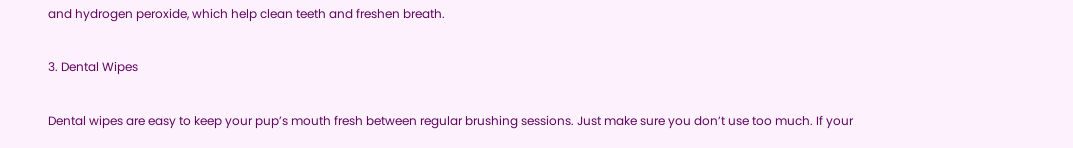and hydrogen peroxide, which help clean teeth and freshen breath.

3. Dental Wipes

Dental wipes are easy to keep your pup’s mouth fresh between regular brushing sessions. Just make sure you don’t use too much. If your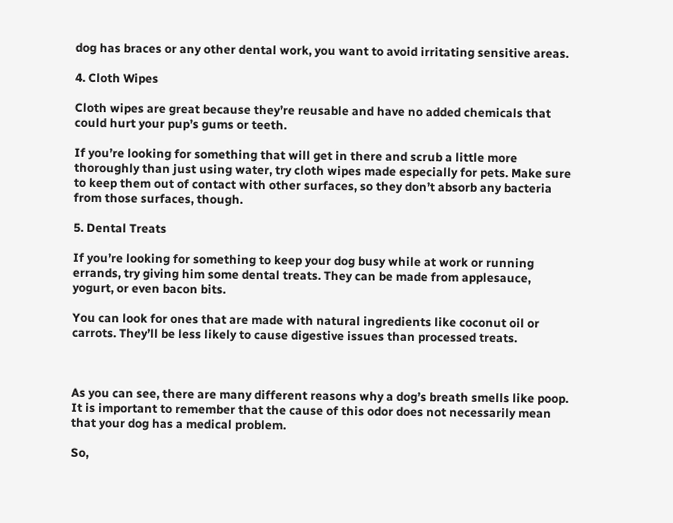dog has braces or any other dental work, you want to avoid irritating sensitive areas.

4. Cloth Wipes

Cloth wipes are great because they’re reusable and have no added chemicals that could hurt your pup’s gums or teeth.

If you’re looking for something that will get in there and scrub a little more thoroughly than just using water, try cloth wipes made especially for pets. Make sure to keep them out of contact with other surfaces, so they don’t absorb any bacteria from those surfaces, though.

5. Dental Treats

If you’re looking for something to keep your dog busy while at work or running errands, try giving him some dental treats. They can be made from applesauce, yogurt, or even bacon bits.

You can look for ones that are made with natural ingredients like coconut oil or carrots. They’ll be less likely to cause digestive issues than processed treats.



As you can see, there are many different reasons why a dog’s breath smells like poop. It is important to remember that the cause of this odor does not necessarily mean that your dog has a medical problem.

So,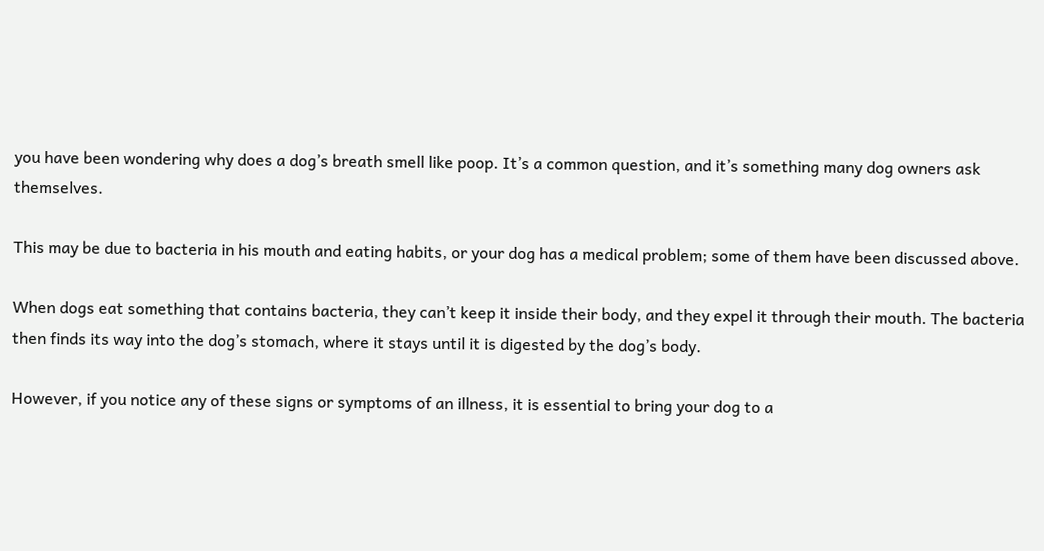you have been wondering why does a dog’s breath smell like poop. It’s a common question, and it’s something many dog owners ask themselves.

This may be due to bacteria in his mouth and eating habits, or your dog has a medical problem; some of them have been discussed above.

When dogs eat something that contains bacteria, they can’t keep it inside their body, and they expel it through their mouth. The bacteria then finds its way into the dog’s stomach, where it stays until it is digested by the dog’s body.

However, if you notice any of these signs or symptoms of an illness, it is essential to bring your dog to a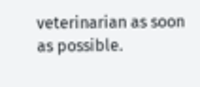veterinarian as soon as possible.